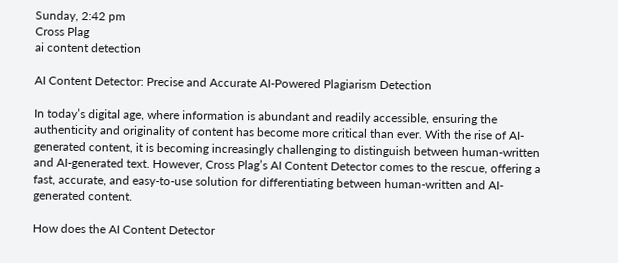Sunday, 2:42 pm
Cross Plag
ai content detection

AI Content Detector: Precise and Accurate AI-Powered Plagiarism Detection

In today’s digital age, where information is abundant and readily accessible, ensuring the authenticity and originality of content has become more critical than ever. With the rise of AI-generated content, it is becoming increasingly challenging to distinguish between human-written and AI-generated text. However, Cross Plag’s AI Content Detector comes to the rescue, offering a fast, accurate, and easy-to-use solution for differentiating between human-written and AI-generated content.

How does the AI Content Detector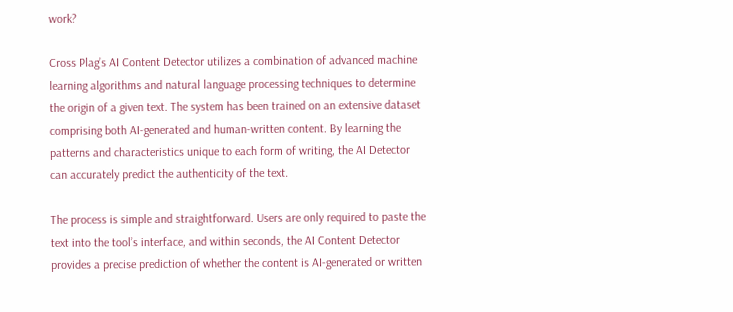work?

Cross Plag’s AI Content Detector utilizes a combination of advanced machine learning algorithms and natural language processing techniques to determine the origin of a given text. The system has been trained on an extensive dataset comprising both AI-generated and human-written content. By learning the patterns and characteristics unique to each form of writing, the AI Detector can accurately predict the authenticity of the text.

The process is simple and straightforward. Users are only required to paste the text into the tool’s interface, and within seconds, the AI Content Detector provides a precise prediction of whether the content is AI-generated or written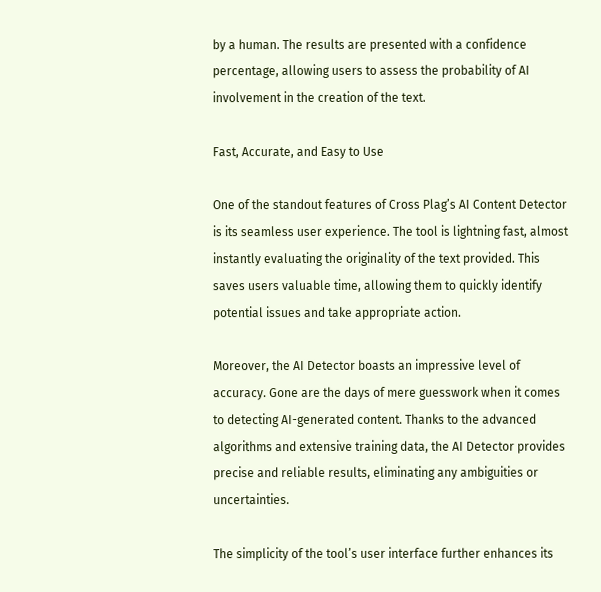by a human. The results are presented with a confidence percentage, allowing users to assess the probability of AI involvement in the creation of the text.

Fast, Accurate, and Easy to Use

One of the standout features of Cross Plag’s AI Content Detector is its seamless user experience. The tool is lightning fast, almost instantly evaluating the originality of the text provided. This saves users valuable time, allowing them to quickly identify potential issues and take appropriate action.

Moreover, the AI Detector boasts an impressive level of accuracy. Gone are the days of mere guesswork when it comes to detecting AI-generated content. Thanks to the advanced algorithms and extensive training data, the AI Detector provides precise and reliable results, eliminating any ambiguities or uncertainties.

The simplicity of the tool’s user interface further enhances its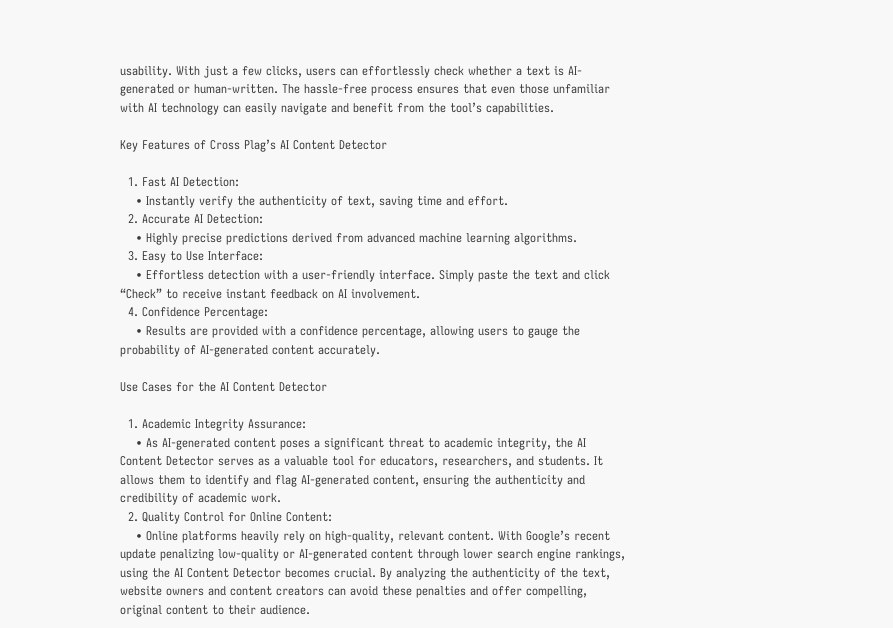usability. With just a few clicks, users can effortlessly check whether a text is AI-generated or human-written. The hassle-free process ensures that even those unfamiliar with AI technology can easily navigate and benefit from the tool’s capabilities.

Key Features of Cross Plag’s AI Content Detector

  1. Fast AI Detection:
    • Instantly verify the authenticity of text, saving time and effort.
  2. Accurate AI Detection:
    • Highly precise predictions derived from advanced machine learning algorithms.
  3. Easy to Use Interface:
    • Effortless detection with a user-friendly interface. Simply paste the text and click “Check” to receive instant feedback on AI involvement.
  4. Confidence Percentage:
    • Results are provided with a confidence percentage, allowing users to gauge the probability of AI-generated content accurately.

Use Cases for the AI Content Detector

  1. Academic Integrity Assurance:
    • As AI-generated content poses a significant threat to academic integrity, the AI Content Detector serves as a valuable tool for educators, researchers, and students. It allows them to identify and flag AI-generated content, ensuring the authenticity and credibility of academic work.
  2. Quality Control for Online Content:
    • Online platforms heavily rely on high-quality, relevant content. With Google’s recent update penalizing low-quality or AI-generated content through lower search engine rankings, using the AI Content Detector becomes crucial. By analyzing the authenticity of the text, website owners and content creators can avoid these penalties and offer compelling, original content to their audience.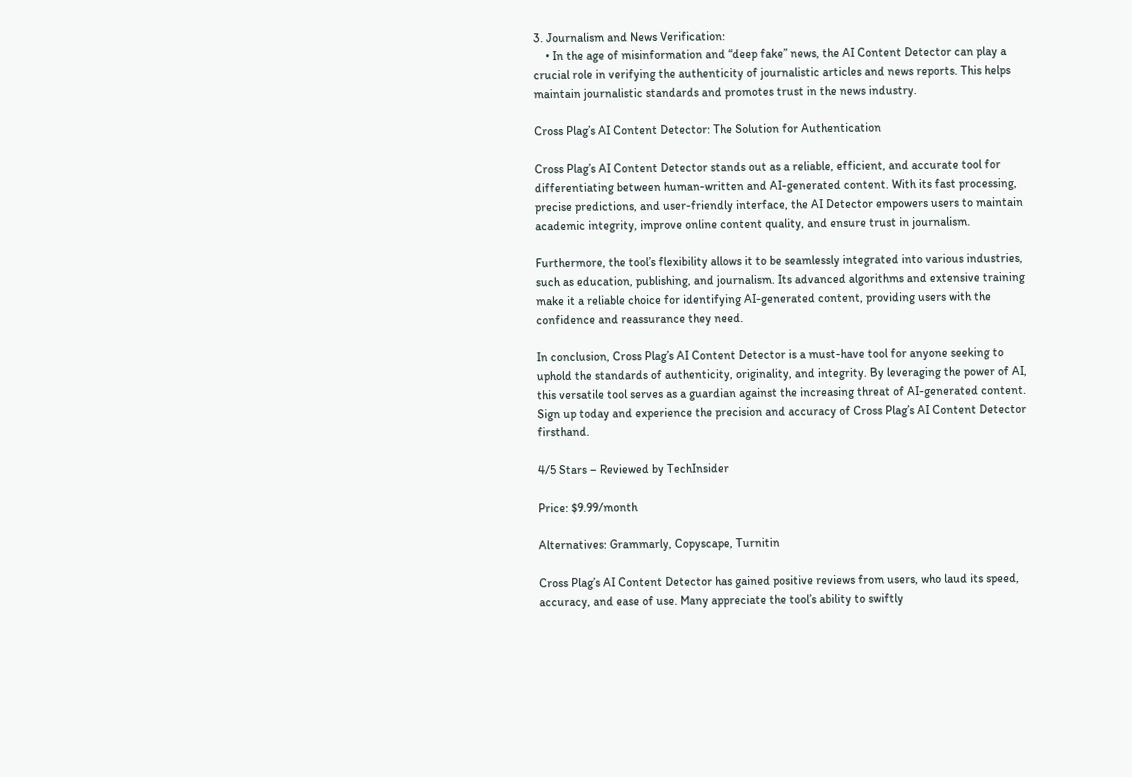3. Journalism and News Verification:
    • In the age of misinformation and “deep fake” news, the AI Content Detector can play a crucial role in verifying the authenticity of journalistic articles and news reports. This helps maintain journalistic standards and promotes trust in the news industry.

Cross Plag’s AI Content Detector: The Solution for Authentication

Cross Plag’s AI Content Detector stands out as a reliable, efficient, and accurate tool for differentiating between human-written and AI-generated content. With its fast processing, precise predictions, and user-friendly interface, the AI Detector empowers users to maintain academic integrity, improve online content quality, and ensure trust in journalism.

Furthermore, the tool’s flexibility allows it to be seamlessly integrated into various industries, such as education, publishing, and journalism. Its advanced algorithms and extensive training make it a reliable choice for identifying AI-generated content, providing users with the confidence and reassurance they need.

In conclusion, Cross Plag’s AI Content Detector is a must-have tool for anyone seeking to uphold the standards of authenticity, originality, and integrity. By leveraging the power of AI, this versatile tool serves as a guardian against the increasing threat of AI-generated content. Sign up today and experience the precision and accuracy of Cross Plag’s AI Content Detector firsthand.

4/5 Stars – Reviewed by TechInsider

Price: $9.99/month

Alternatives: Grammarly, Copyscape, Turnitin

Cross Plag’s AI Content Detector has gained positive reviews from users, who laud its speed, accuracy, and ease of use. Many appreciate the tool’s ability to swiftly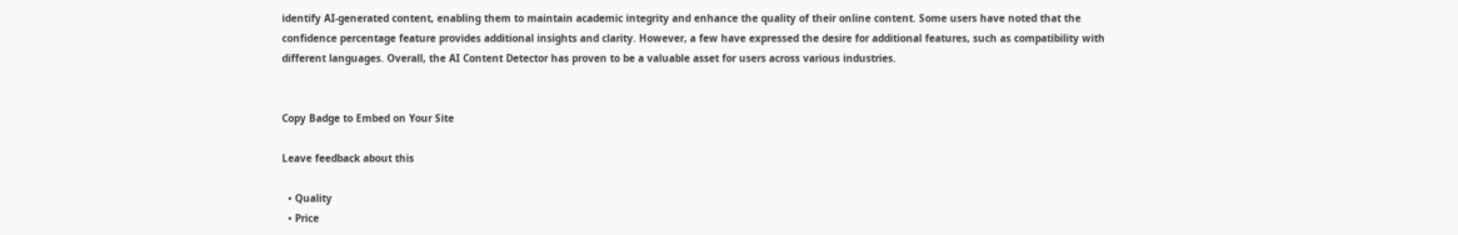identify AI-generated content, enabling them to maintain academic integrity and enhance the quality of their online content. Some users have noted that the confidence percentage feature provides additional insights and clarity. However, a few have expressed the desire for additional features, such as compatibility with different languages. Overall, the AI Content Detector has proven to be a valuable asset for users across various industries.


Copy Badge to Embed on Your Site

Leave feedback about this

  • Quality
  • Price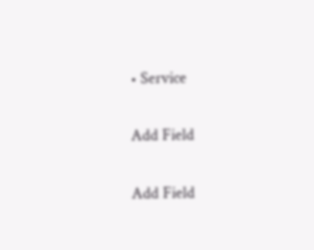• Service


Add Field


Add Field